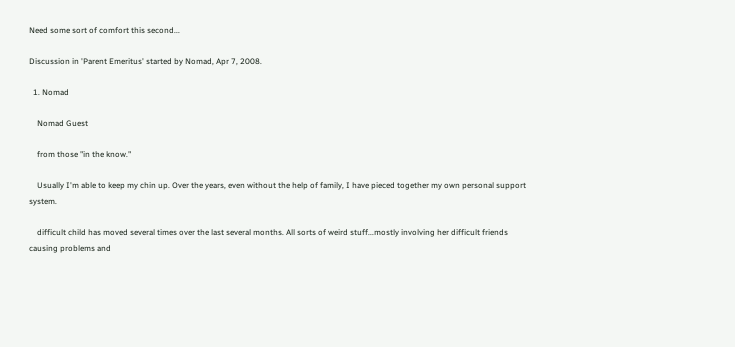Need some sort of comfort this second...

Discussion in 'Parent Emeritus' started by Nomad, Apr 7, 2008.

  1. Nomad

    Nomad Guest

    from those "in the know."

    Usually I'm able to keep my chin up. Over the years, even without the help of family, I have pieced together my own personal support system.

    difficult child has moved several times over the last several months. All sorts of weird stuff...mostly involving her difficult friends causing problems and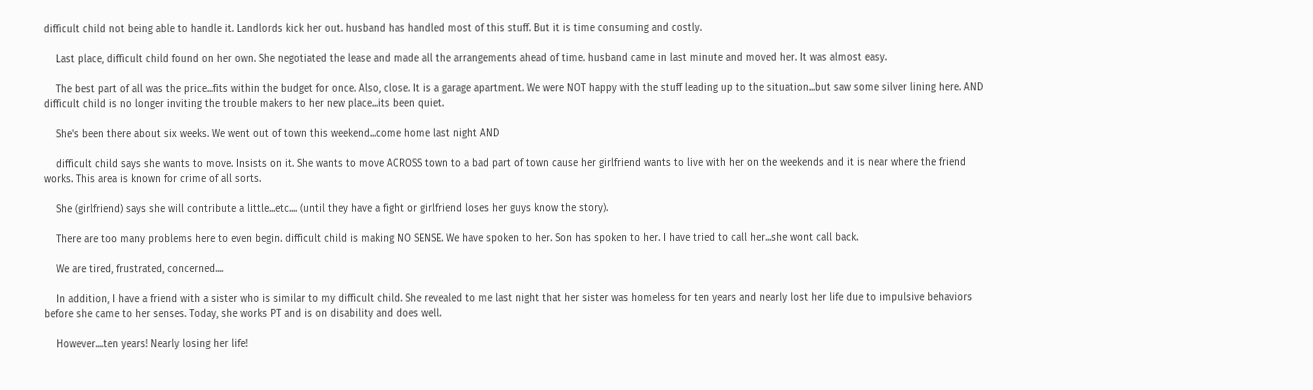difficult child not being able to handle it. Landlords kick her out. husband has handled most of this stuff. But it is time consuming and costly.

    Last place, difficult child found on her own. She negotiated the lease and made all the arrangements ahead of time. husband came in last minute and moved her. It was almost easy.

    The best part of all was the price...fits within the budget for once. Also, close. It is a garage apartment. We were NOT happy with the stuff leading up to the situation...but saw some silver lining here. AND difficult child is no longer inviting the trouble makers to her new place...its been quiet.

    She's been there about six weeks. We went out of town this weekend...come home last night AND

    difficult child says she wants to move. Insists on it. She wants to move ACROSS town to a bad part of town cause her girlfriend wants to live with her on the weekends and it is near where the friend works. This area is known for crime of all sorts.

    She (girlfriend) says she will contribute a little...etc.... (until they have a fight or girlfriend loses her guys know the story).

    There are too many problems here to even begin. difficult child is making NO SENSE. We have spoken to her. Son has spoken to her. I have tried to call her...she wont call back.

    We are tired, frustrated, concerned....

    In addition, I have a friend with a sister who is similar to my difficult child. She revealed to me last night that her sister was homeless for ten years and nearly lost her life due to impulsive behaviors before she came to her senses. Today, she works PT and is on disability and does well.

    However....ten years! Nearly losing her life!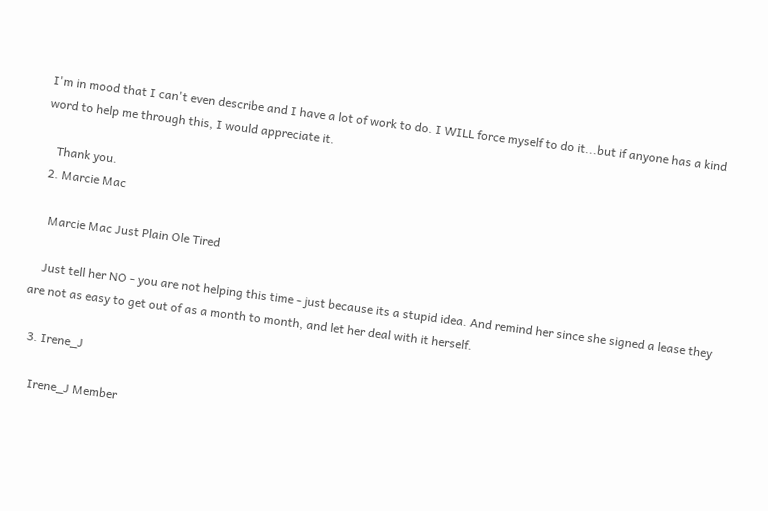I'm in mood that I can't even describe and I have a lot of work to do. I WILL force myself to do it...but if anyone has a kind word to help me through this, I would appreciate it.

    Thank you.
  2. Marcie Mac

    Marcie Mac Just Plain Ole Tired

    Just tell her NO - you are not helping this time - just because its a stupid idea. And remind her since she signed a lease they are not as easy to get out of as a month to month, and let her deal with it herself.

  3. Irene_J

    Irene_J Member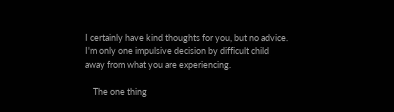I certainly have kind thoughts for you, but no advice. I'm only one impulsive decision by difficult child away from what you are experiencing.

    The one thing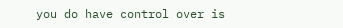you do have control over is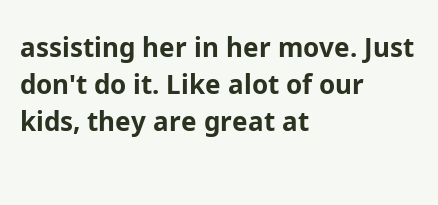assisting her in her move. Just don't do it. Like alot of our kids, they are great at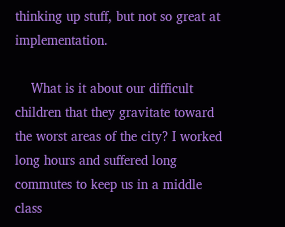thinking up stuff, but not so great at implementation.

    What is it about our difficult children that they gravitate toward the worst areas of the city? I worked long hours and suffered long commutes to keep us in a middle class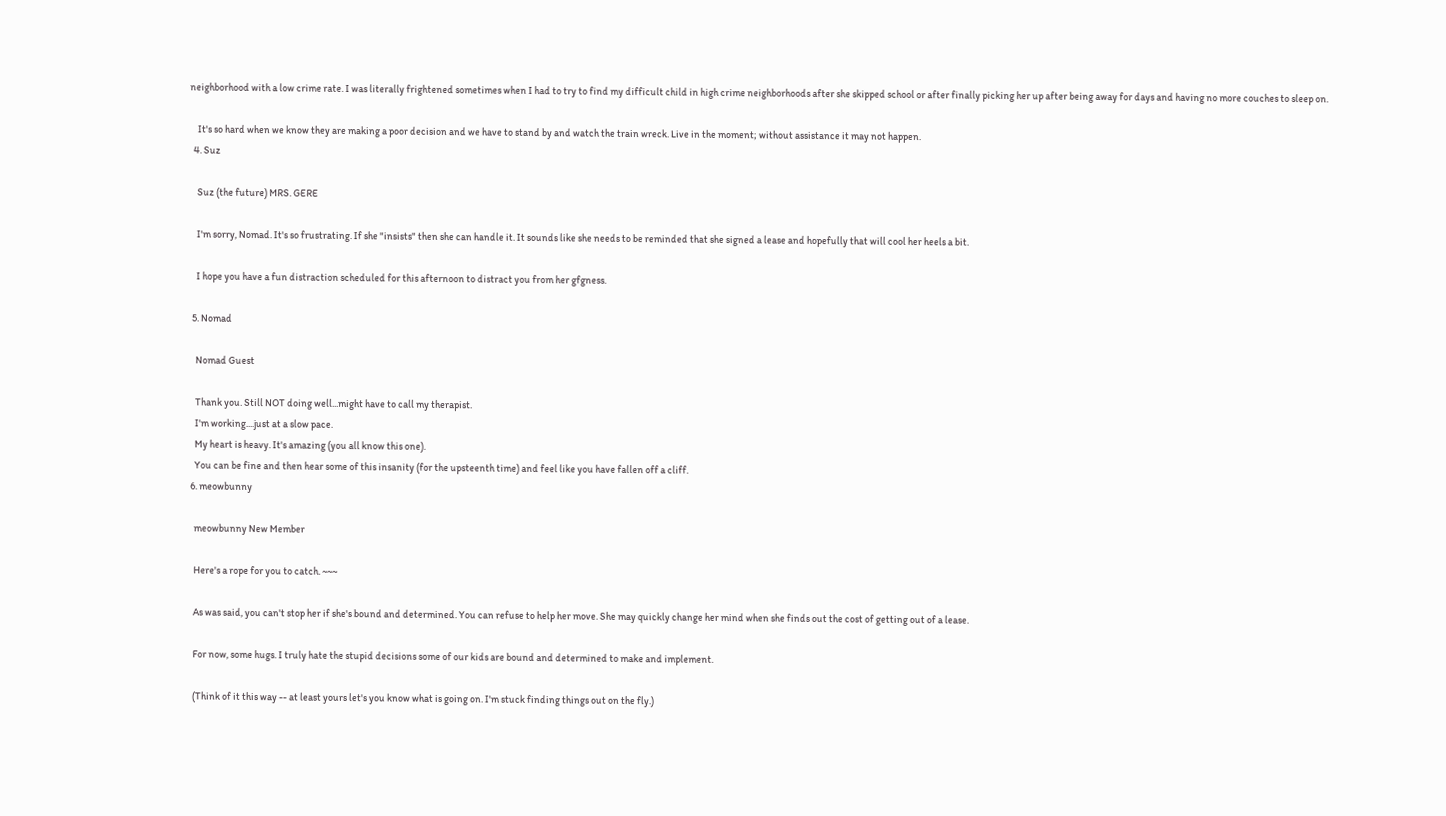neighborhood with a low crime rate. I was literally frightened sometimes when I had to try to find my difficult child in high crime neighborhoods after she skipped school or after finally picking her up after being away for days and having no more couches to sleep on.

    It's so hard when we know they are making a poor decision and we have to stand by and watch the train wreck. Live in the moment; without assistance it may not happen.
  4. Suz

    Suz (the future) MRS. GERE

    I'm sorry, Nomad. It's so frustrating. If she "insists" then she can handle it. It sounds like she needs to be reminded that she signed a lease and hopefully that will cool her heels a bit.

    I hope you have a fun distraction scheduled for this afternoon to distract you from her gfgness.

  5. Nomad

    Nomad Guest

    Thank you. Still NOT doing well...might have to call my therapist.
    I'm working....just at a slow pace.
    My heart is heavy. It's amazing (you all know this one).
    You can be fine and then hear some of this insanity (for the upsteenth time) and feel like you have fallen off a cliff.
  6. meowbunny

    meowbunny New Member

    Here's a rope for you to catch. ~~~

    As was said, you can't stop her if she's bound and determined. You can refuse to help her move. She may quickly change her mind when she finds out the cost of getting out of a lease.

    For now, some hugs. I truly hate the stupid decisions some of our kids are bound and determined to make and implement.

    (Think of it this way -- at least yours let's you know what is going on. I'm stuck finding things out on the fly.)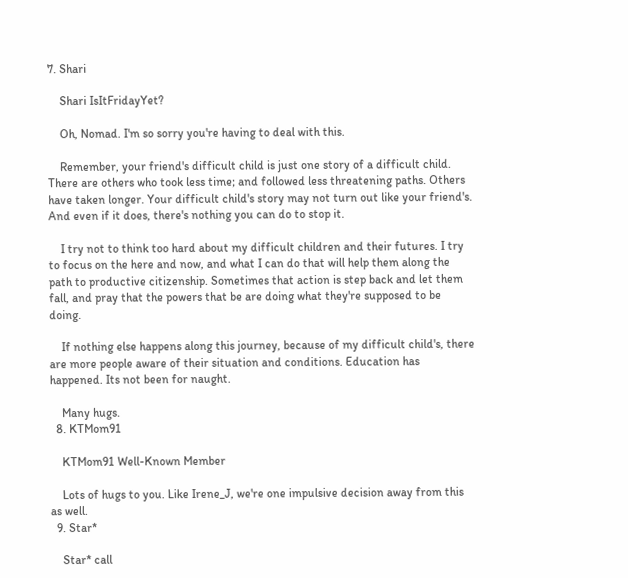7. Shari

    Shari IsItFridayYet?

    Oh, Nomad. I'm so sorry you're having to deal with this.

    Remember, your friend's difficult child is just one story of a difficult child. There are others who took less time; and followed less threatening paths. Others have taken longer. Your difficult child's story may not turn out like your friend's. And even if it does, there's nothing you can do to stop it.

    I try not to think too hard about my difficult children and their futures. I try to focus on the here and now, and what I can do that will help them along the path to productive citizenship. Sometimes that action is step back and let them fall, and pray that the powers that be are doing what they're supposed to be doing.

    If nothing else happens along this journey, because of my difficult child's, there are more people aware of their situation and conditions. Education has happened. Its not been for naught.

    Many hugs.
  8. KTMom91

    KTMom91 Well-Known Member

    Lots of hugs to you. Like Irene_J, we're one impulsive decision away from this as well.
  9. Star*

    Star* call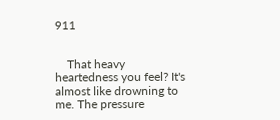911


    That heavy heartedness you feel? It's almost like drowning to me. The pressure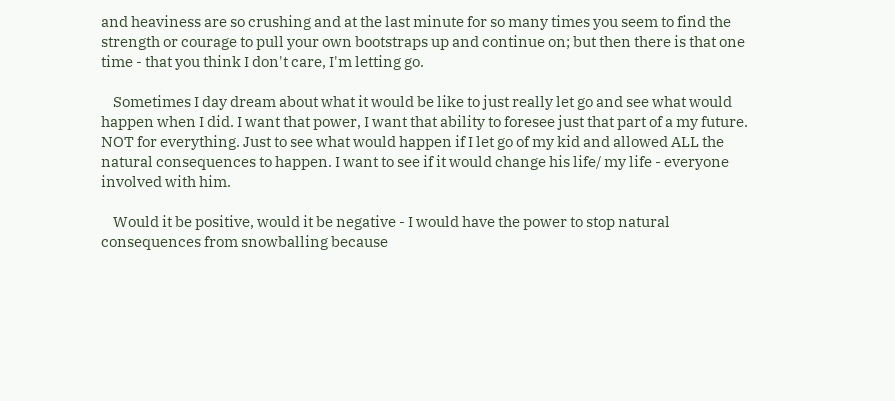and heaviness are so crushing and at the last minute for so many times you seem to find the strength or courage to pull your own bootstraps up and continue on; but then there is that one time - that you think I don't care, I'm letting go.

    Sometimes I day dream about what it would be like to just really let go and see what would happen when I did. I want that power, I want that ability to foresee just that part of a my future. NOT for everything. Just to see what would happen if I let go of my kid and allowed ALL the natural consequences to happen. I want to see if it would change his life/ my life - everyone involved with him.

    Would it be positive, would it be negative - I would have the power to stop natural consequences from snowballing because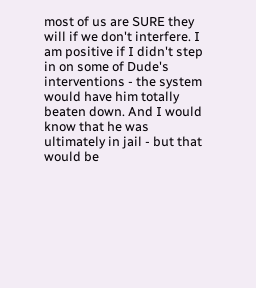most of us are SURE they will if we don't interfere. I am positive if I didn't step in on some of Dude's interventions - the system would have him totally beaten down. And I would know that he was ultimately in jail - but that would be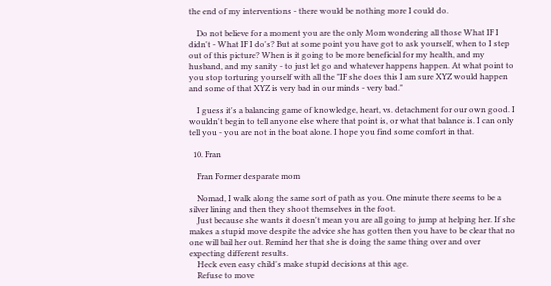the end of my interventions - there would be nothing more I could do.

    Do not believe for a moment you are the only Mom wondering all those What IF I didn't - What IF I do's? But at some point you have got to ask yourself, when to I step out of this picture? When is it going to be more beneficial for my health, and my husband, and my sanity - to just let go and whatever happens happen. At what point to you stop torturing yourself with all the "IF she does this I am sure XYZ would happen and some of that XYZ is very bad in our minds - very bad."

    I guess it's a balancing game of knowledge, heart, vs. detachment for our own good. I wouldn't begin to tell anyone else where that point is, or what that balance is. I can only tell you - you are not in the boat alone. I hope you find some comfort in that.

  10. Fran

    Fran Former desparate mom

    Nomad, I walk along the same sort of path as you. One minute there seems to be a silver lining and then they shoot themselves in the foot.
    Just because she wants it doesn't mean you are all going to jump at helping her. If she makes a stupid move despite the advice she has gotten then you have to be clear that no one will bail her out. Remind her that she is doing the same thing over and over expecting different results.
    Heck even easy child's make stupid decisions at this age.
    Refuse to move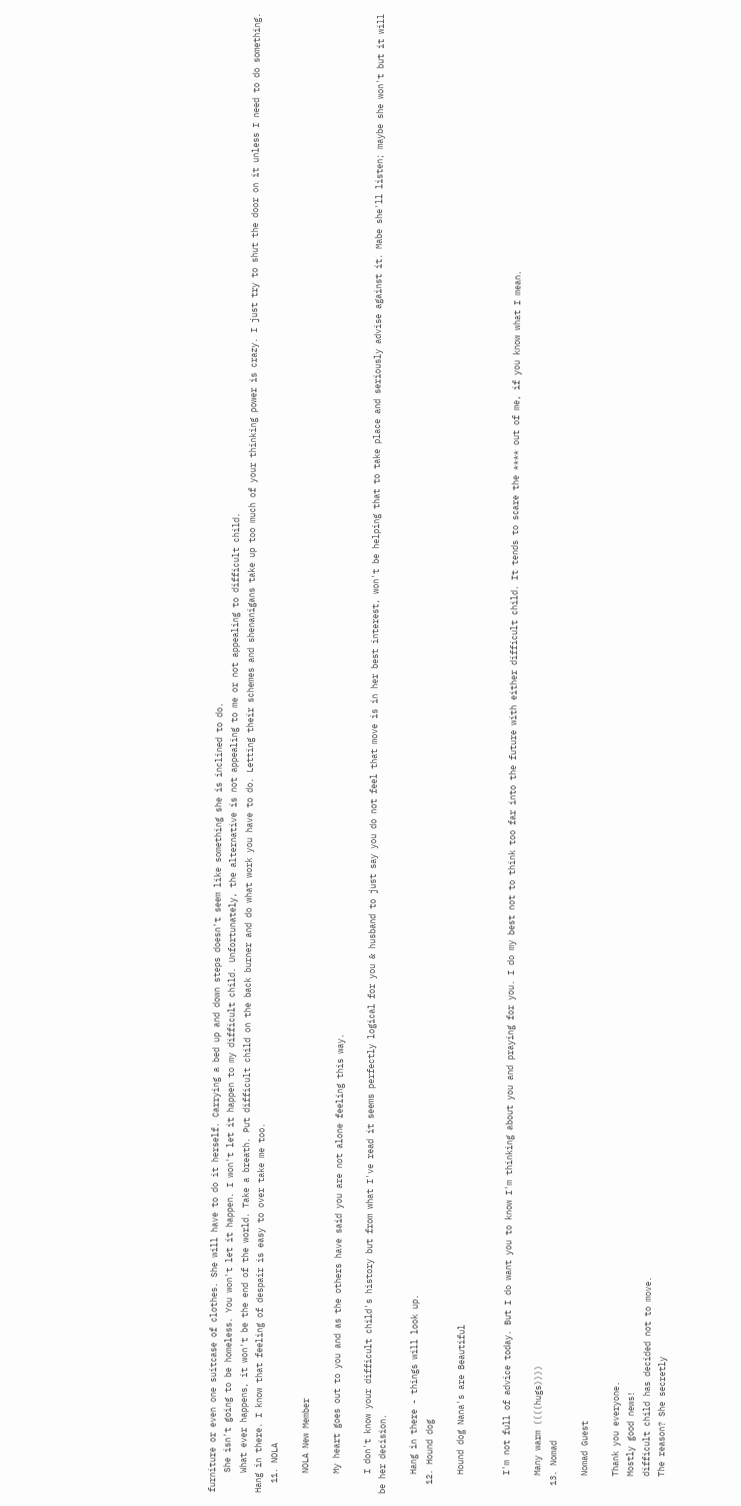furniture or even one suitcase of clothes. She will have to do it herself. Carrying a bed up and down steps doesn't seem like something she is inclined to do.
    She isn't going to be homeless. You won't let it happen. I won't let it happen to my difficult child. Unfortunately, the alternative is not appealing to me or not appealing to difficult child.
    What ever happens, it won't be the end of the world. Take a breath. Put difficult child on the back burner and do what work you have to do. Letting their schemes and shenanigans take up too much of your thinking power is crazy. I just try to shut the door on it unless I need to do something. Hang in there. I know that feeling of despair is easy to over take me too.
  11. NOLA

    NOLA New Member

    My heart goes out to you and as the others have said you are not alone feeling this way.

    I don't know your difficult child's history but from what I've read it seems perfectly logical for you & husband to just say you do not feel that move is in her best interest, won't be helping that to take place and seriously advise against it. Mabe she'll listen; maybe she won't but it will be her decision.

    Hang in there - things will look up.
  12. Hound dog

    Hound dog Nana's are Beautiful


    I'm not full of advice today. But I do want you to know I'm thinking about you and praying for you. I do my best not to think too far into the future with either difficult child. It tends to scare the **** out of me, if you know what I mean.

    Many warm ((((hugs))))
  13. Nomad

    Nomad Guest

    Thank you everyone.
    Mostly good news!
    difficult child has decided not to move.
    The reason? She secretly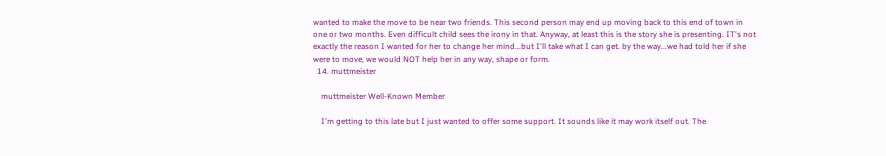wanted to make the move to be near two friends. This second person may end up moving back to this end of town in one or two months. Even difficult child sees the irony in that. Anyway, at least this is the story she is presenting. IT's not exactly the reason I wanted for her to change her mind...but I'll take what I can get. by the way...we had told her if she were to move, we would NOT help her in any way, shape or form.
  14. muttmeister

    muttmeister Well-Known Member

    I'm getting to this late but I just wanted to offer some support. It sounds like it may work itself out. The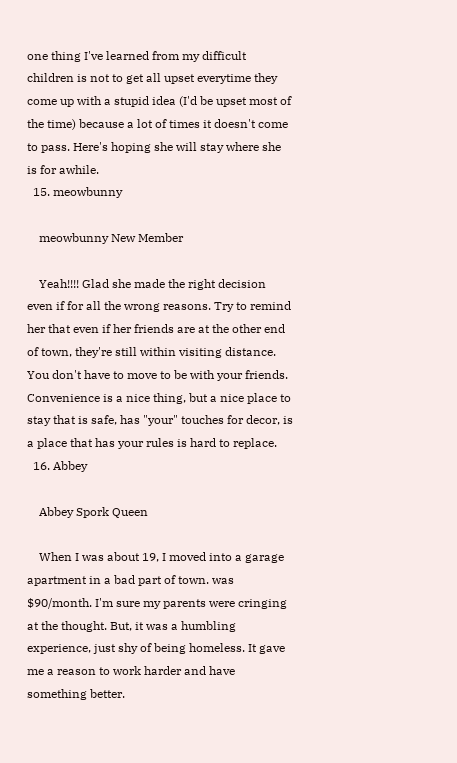one thing I've learned from my difficult children is not to get all upset everytime they come up with a stupid idea (I'd be upset most of the time) because a lot of times it doesn't come to pass. Here's hoping she will stay where she is for awhile.
  15. meowbunny

    meowbunny New Member

    Yeah!!!! Glad she made the right decision even if for all the wrong reasons. Try to remind her that even if her friends are at the other end of town, they're still within visiting distance. You don't have to move to be with your friends. Convenience is a nice thing, but a nice place to stay that is safe, has "your" touches for decor, is a place that has your rules is hard to replace.
  16. Abbey

    Abbey Spork Queen

    When I was about 19, I moved into a garage apartment in a bad part of town. was $90/month. I'm sure my parents were cringing at the thought. But, it was a humbling experience, just shy of being homeless. It gave me a reason to work harder and have something better.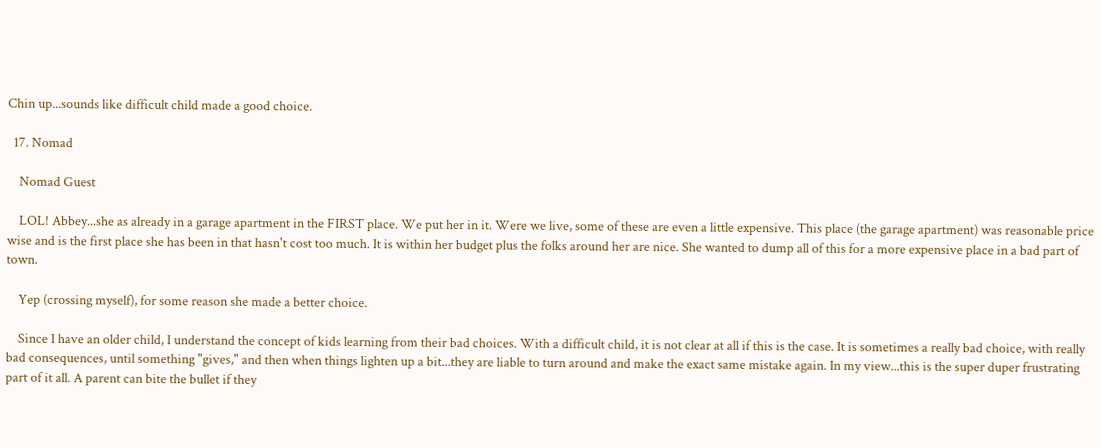Chin up...sounds like difficult child made a good choice.

  17. Nomad

    Nomad Guest

    LOL! Abbey...she as already in a garage apartment in the FIRST place. We put her in it. Were we live, some of these are even a little expensive. This place (the garage apartment) was reasonable price wise and is the first place she has been in that hasn't cost too much. It is within her budget plus the folks around her are nice. She wanted to dump all of this for a more expensive place in a bad part of town.

    Yep (crossing myself), for some reason she made a better choice.

    Since I have an older child, I understand the concept of kids learning from their bad choices. With a difficult child, it is not clear at all if this is the case. It is sometimes a really bad choice, with really bad consequences, until something "gives," and then when things lighten up a bit...they are liable to turn around and make the exact same mistake again. In my view...this is the super duper frustrating part of it all. A parent can bite the bullet if they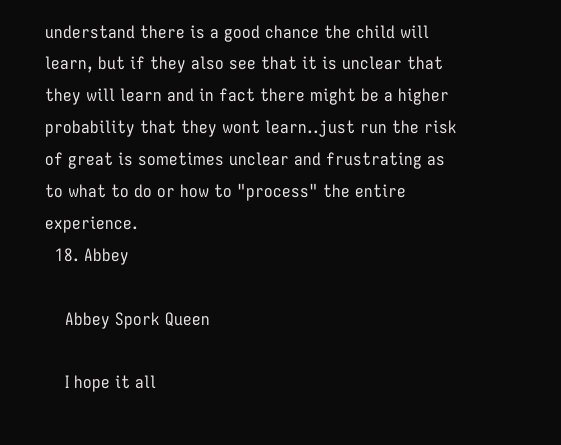understand there is a good chance the child will learn, but if they also see that it is unclear that they will learn and in fact there might be a higher probability that they wont learn..just run the risk of great is sometimes unclear and frustrating as to what to do or how to "process" the entire experience.
  18. Abbey

    Abbey Spork Queen

    I hope it all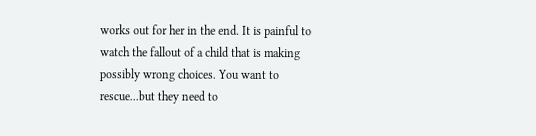works out for her in the end. It is painful to watch the fallout of a child that is making possibly wrong choices. You want to rescue...but they need to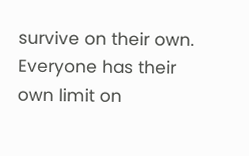survive on their own. Everyone has their own limit on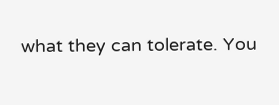what they can tolerate. You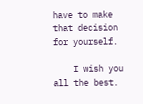have to make that decision for yourself.

    I wish you all the best.